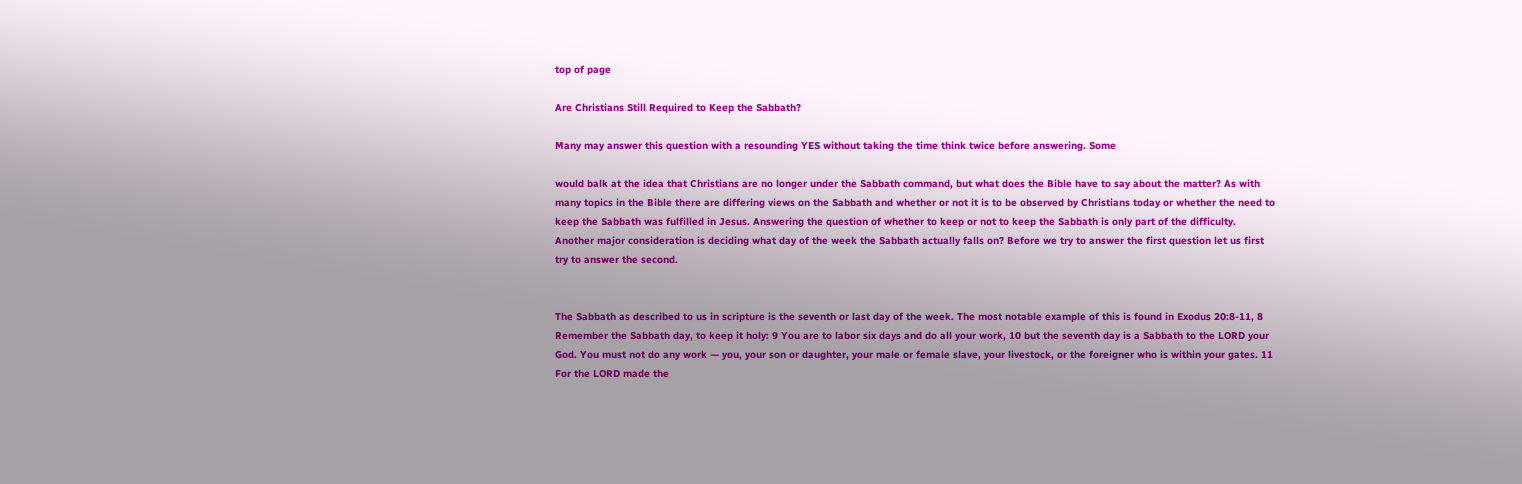top of page

Are Christians Still Required to Keep the Sabbath?

Many may answer this question with a resounding YES without taking the time think twice before answering. Some

would balk at the idea that Christians are no longer under the Sabbath command, but what does the Bible have to say about the matter? As with many topics in the Bible there are differing views on the Sabbath and whether or not it is to be observed by Christians today or whether the need to keep the Sabbath was fulfilled in Jesus. Answering the question of whether to keep or not to keep the Sabbath is only part of the difficulty. Another major consideration is deciding what day of the week the Sabbath actually falls on? Before we try to answer the first question let us first try to answer the second.


The Sabbath as described to us in scripture is the seventh or last day of the week. The most notable example of this is found in Exodus 20:8-11, 8 Remember the Sabbath day, to keep it holy: 9 You are to labor six days and do all your work, 10 but the seventh day is a Sabbath to the LORD your God. You must not do any work — you, your son or daughter, your male or female slave, your livestock, or the foreigner who is within your gates. 11 For the LORD made the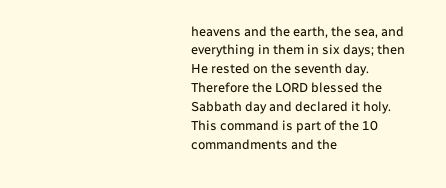heavens and the earth, the sea, and everything in them in six days; then He rested on the seventh day. Therefore the LORD blessed the Sabbath day and declared it holy. This command is part of the 10 commandments and the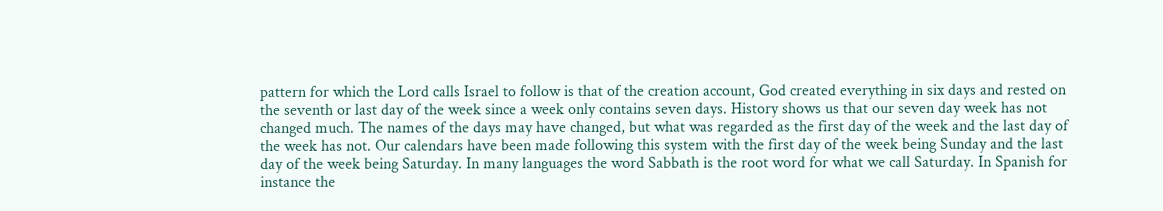pattern for which the Lord calls Israel to follow is that of the creation account, God created everything in six days and rested on the seventh or last day of the week since a week only contains seven days. History shows us that our seven day week has not changed much. The names of the days may have changed, but what was regarded as the first day of the week and the last day of the week has not. Our calendars have been made following this system with the first day of the week being Sunday and the last day of the week being Saturday. In many languages the word Sabbath is the root word for what we call Saturday. In Spanish for instance the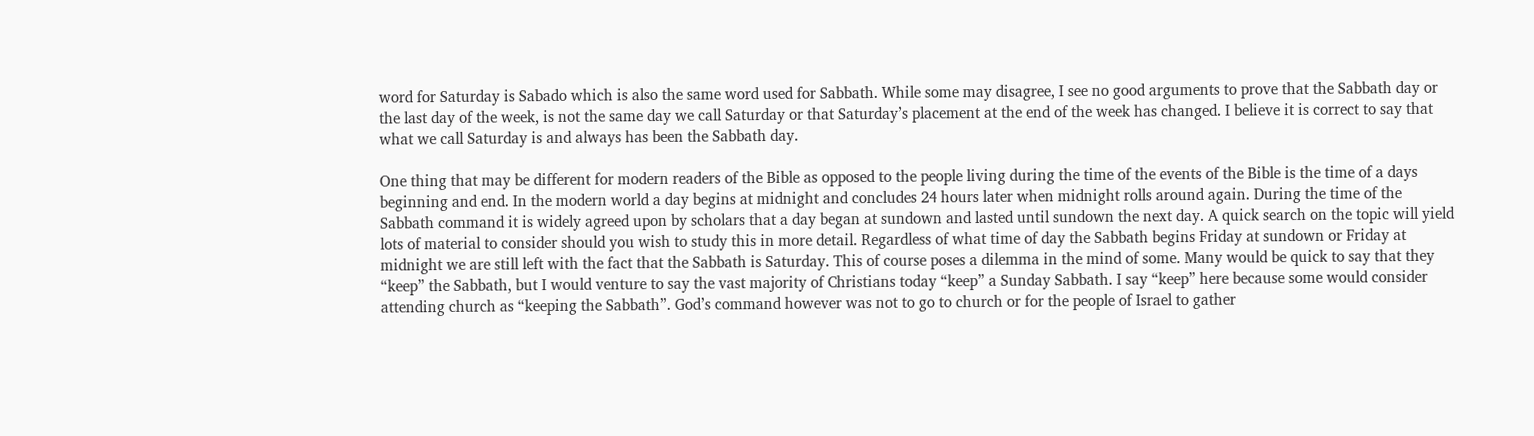word for Saturday is Sabado which is also the same word used for Sabbath. While some may disagree, I see no good arguments to prove that the Sabbath day or the last day of the week, is not the same day we call Saturday or that Saturday’s placement at the end of the week has changed. I believe it is correct to say that what we call Saturday is and always has been the Sabbath day.

One thing that may be different for modern readers of the Bible as opposed to the people living during the time of the events of the Bible is the time of a days beginning and end. In the modern world a day begins at midnight and concludes 24 hours later when midnight rolls around again. During the time of the Sabbath command it is widely agreed upon by scholars that a day began at sundown and lasted until sundown the next day. A quick search on the topic will yield lots of material to consider should you wish to study this in more detail. Regardless of what time of day the Sabbath begins Friday at sundown or Friday at midnight we are still left with the fact that the Sabbath is Saturday. This of course poses a dilemma in the mind of some. Many would be quick to say that they “keep” the Sabbath, but I would venture to say the vast majority of Christians today “keep” a Sunday Sabbath. I say “keep” here because some would consider attending church as “keeping the Sabbath”. God’s command however was not to go to church or for the people of Israel to gather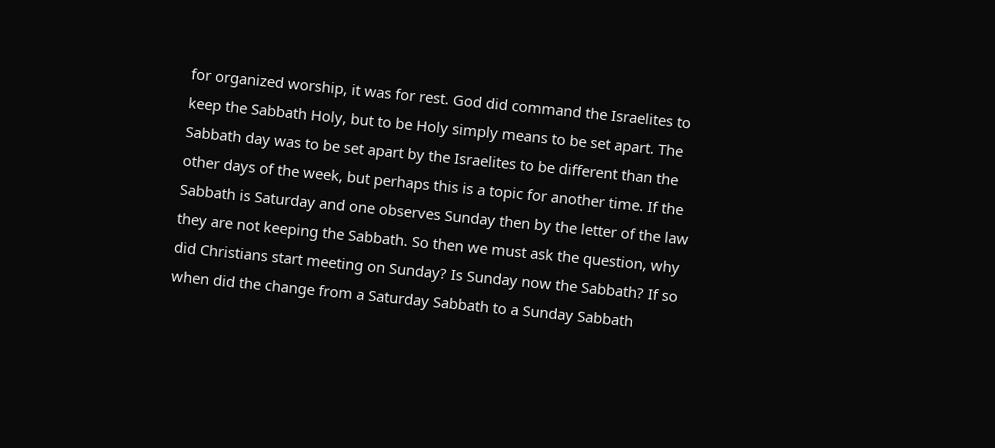for organized worship, it was for rest. God did command the Israelites to keep the Sabbath Holy, but to be Holy simply means to be set apart. The Sabbath day was to be set apart by the Israelites to be different than the other days of the week, but perhaps this is a topic for another time. If the Sabbath is Saturday and one observes Sunday then by the letter of the law they are not keeping the Sabbath. So then we must ask the question, why did Christians start meeting on Sunday? Is Sunday now the Sabbath? If so when did the change from a Saturday Sabbath to a Sunday Sabbath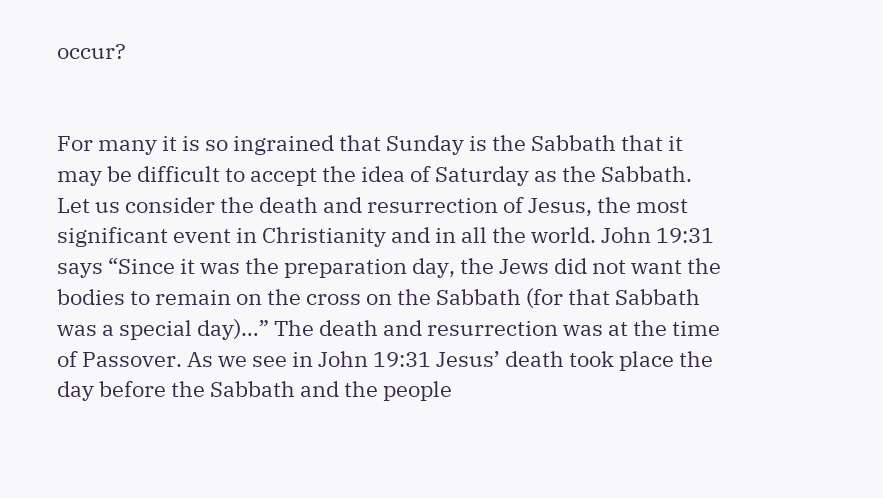occur?


For many it is so ingrained that Sunday is the Sabbath that it may be difficult to accept the idea of Saturday as the Sabbath. Let us consider the death and resurrection of Jesus, the most significant event in Christianity and in all the world. John 19:31 says “Since it was the preparation day, the Jews did not want the bodies to remain on the cross on the Sabbath (for that Sabbath was a special day)…” The death and resurrection was at the time of Passover. As we see in John 19:31 Jesus’ death took place the day before the Sabbath and the people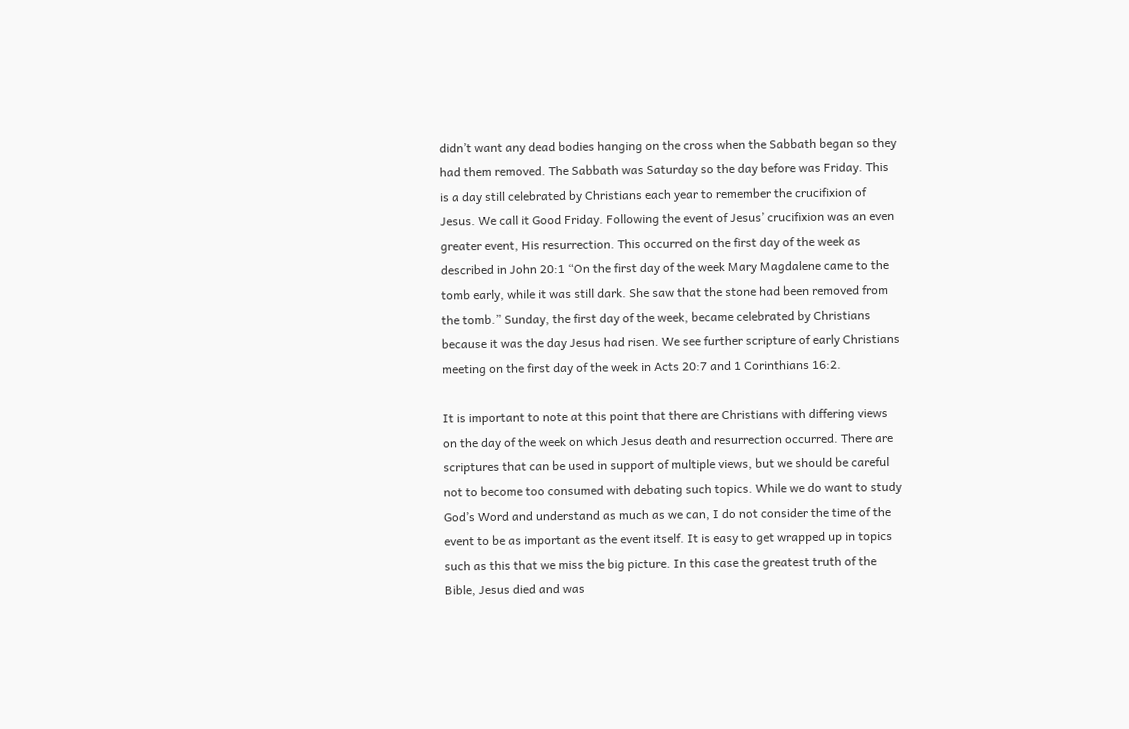didn’t want any dead bodies hanging on the cross when the Sabbath began so they had them removed. The Sabbath was Saturday so the day before was Friday. This is a day still celebrated by Christians each year to remember the crucifixion of Jesus. We call it Good Friday. Following the event of Jesus’ crucifixion was an even greater event, His resurrection. This occurred on the first day of the week as described in John 20:1 “On the first day of the week Mary Magdalene came to the tomb early, while it was still dark. She saw that the stone had been removed from the tomb.” Sunday, the first day of the week, became celebrated by Christians because it was the day Jesus had risen. We see further scripture of early Christians meeting on the first day of the week in Acts 20:7 and 1 Corinthians 16:2.

It is important to note at this point that there are Christians with differing views on the day of the week on which Jesus death and resurrection occurred. There are scriptures that can be used in support of multiple views, but we should be careful not to become too consumed with debating such topics. While we do want to study God’s Word and understand as much as we can, I do not consider the time of the event to be as important as the event itself. It is easy to get wrapped up in topics such as this that we miss the big picture. In this case the greatest truth of the Bible, Jesus died and was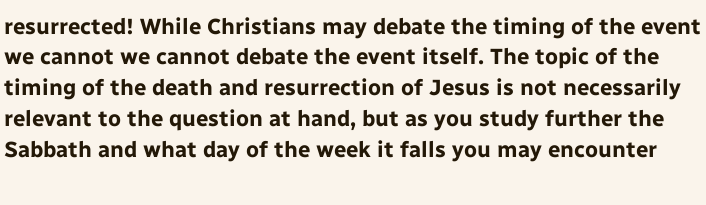resurrected! While Christians may debate the timing of the event we cannot we cannot debate the event itself. The topic of the timing of the death and resurrection of Jesus is not necessarily relevant to the question at hand, but as you study further the Sabbath and what day of the week it falls you may encounter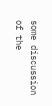some discussion of the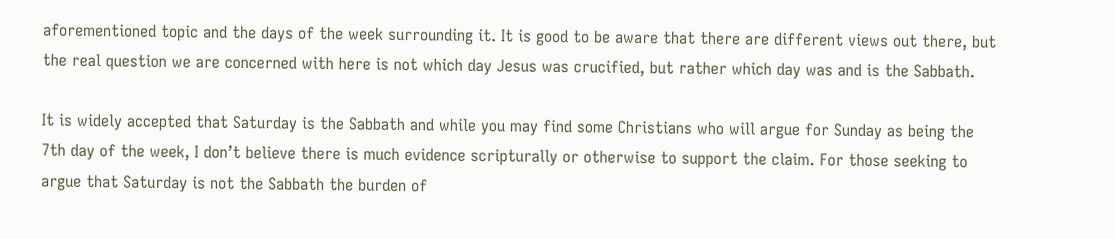aforementioned topic and the days of the week surrounding it. It is good to be aware that there are different views out there, but the real question we are concerned with here is not which day Jesus was crucified, but rather which day was and is the Sabbath.

It is widely accepted that Saturday is the Sabbath and while you may find some Christians who will argue for Sunday as being the 7th day of the week, I don’t believe there is much evidence scripturally or otherwise to support the claim. For those seeking to argue that Saturday is not the Sabbath the burden of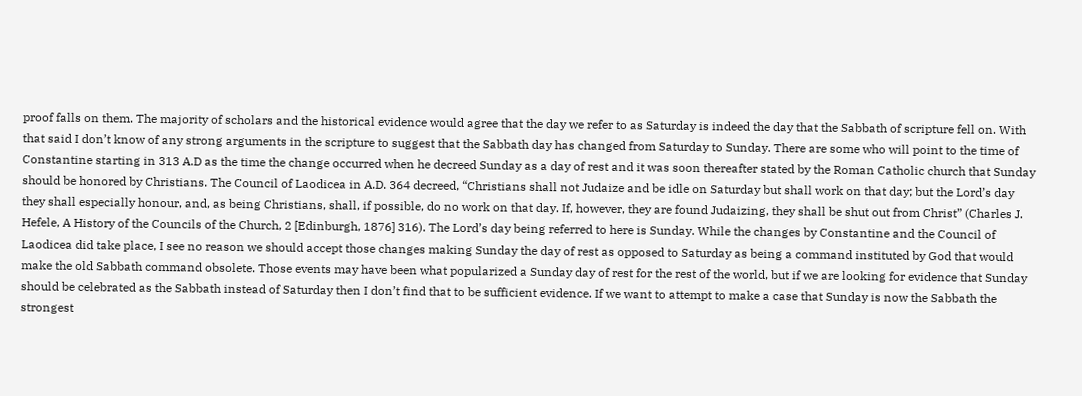proof falls on them. The majority of scholars and the historical evidence would agree that the day we refer to as Saturday is indeed the day that the Sabbath of scripture fell on. With that said I don’t know of any strong arguments in the scripture to suggest that the Sabbath day has changed from Saturday to Sunday. There are some who will point to the time of Constantine starting in 313 A.D as the time the change occurred when he decreed Sunday as a day of rest and it was soon thereafter stated by the Roman Catholic church that Sunday should be honored by Christians. The Council of Laodicea in A.D. 364 decreed, “Christians shall not Judaize and be idle on Saturday but shall work on that day; but the Lord’s day they shall especially honour, and, as being Christians, shall, if possible, do no work on that day. If, however, they are found Judaizing, they shall be shut out from Christ” (Charles J. Hefele, A History of the Councils of the Church, 2 [Edinburgh, 1876] 316). The Lord’s day being referred to here is Sunday. While the changes by Constantine and the Council of Laodicea did take place, I see no reason we should accept those changes making Sunday the day of rest as opposed to Saturday as being a command instituted by God that would make the old Sabbath command obsolete. Those events may have been what popularized a Sunday day of rest for the rest of the world, but if we are looking for evidence that Sunday should be celebrated as the Sabbath instead of Saturday then I don’t find that to be sufficient evidence. If we want to attempt to make a case that Sunday is now the Sabbath the strongest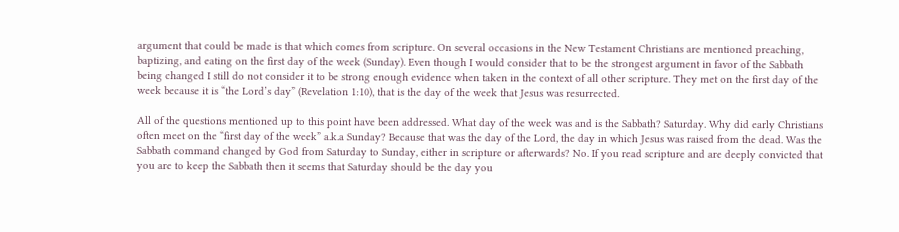argument that could be made is that which comes from scripture. On several occasions in the New Testament Christians are mentioned preaching, baptizing, and eating on the first day of the week (Sunday). Even though I would consider that to be the strongest argument in favor of the Sabbath being changed I still do not consider it to be strong enough evidence when taken in the context of all other scripture. They met on the first day of the week because it is “the Lord’s day” (Revelation 1:10), that is the day of the week that Jesus was resurrected.

All of the questions mentioned up to this point have been addressed. What day of the week was and is the Sabbath? Saturday. Why did early Christians often meet on the “first day of the week” a.k.a Sunday? Because that was the day of the Lord, the day in which Jesus was raised from the dead. Was the Sabbath command changed by God from Saturday to Sunday, either in scripture or afterwards? No. If you read scripture and are deeply convicted that you are to keep the Sabbath then it seems that Saturday should be the day you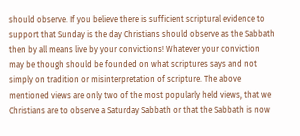should observe. If you believe there is sufficient scriptural evidence to support that Sunday is the day Christians should observe as the Sabbath then by all means live by your convictions! Whatever your conviction may be though should be founded on what scriptures says and not simply on tradition or misinterpretation of scripture. The above mentioned views are only two of the most popularly held views, that we Christians are to observe a Saturday Sabbath or that the Sabbath is now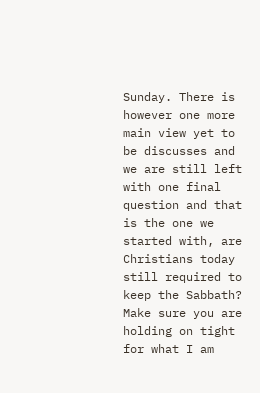Sunday. There is however one more main view yet to be discusses and we are still left with one final question and that is the one we started with, are Christians today still required to keep the Sabbath? Make sure you are holding on tight for what I am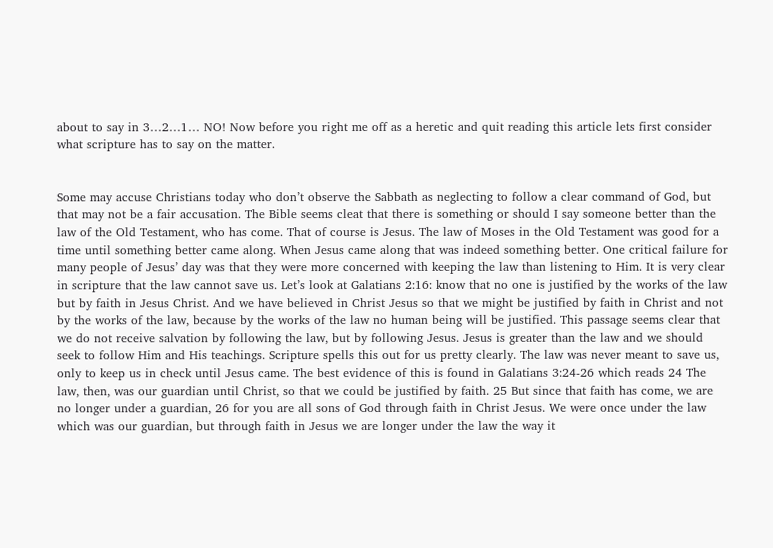about to say in 3…2…1… NO! Now before you right me off as a heretic and quit reading this article lets first consider what scripture has to say on the matter.


Some may accuse Christians today who don’t observe the Sabbath as neglecting to follow a clear command of God, but that may not be a fair accusation. The Bible seems cleat that there is something or should I say someone better than the law of the Old Testament, who has come. That of course is Jesus. The law of Moses in the Old Testament was good for a time until something better came along. When Jesus came along that was indeed something better. One critical failure for many people of Jesus’ day was that they were more concerned with keeping the law than listening to Him. It is very clear in scripture that the law cannot save us. Let’s look at Galatians 2:16: know that no one is justified by the works of the law but by faith in Jesus Christ. And we have believed in Christ Jesus so that we might be justified by faith in Christ and not by the works of the law, because by the works of the law no human being will be justified. This passage seems clear that we do not receive salvation by following the law, but by following Jesus. Jesus is greater than the law and we should seek to follow Him and His teachings. Scripture spells this out for us pretty clearly. The law was never meant to save us, only to keep us in check until Jesus came. The best evidence of this is found in Galatians 3:24-26 which reads 24 The law, then, was our guardian until Christ, so that we could be justified by faith. 25 But since that faith has come, we are no longer under a guardian, 26 for you are all sons of God through faith in Christ Jesus. We were once under the law which was our guardian, but through faith in Jesus we are longer under the law the way it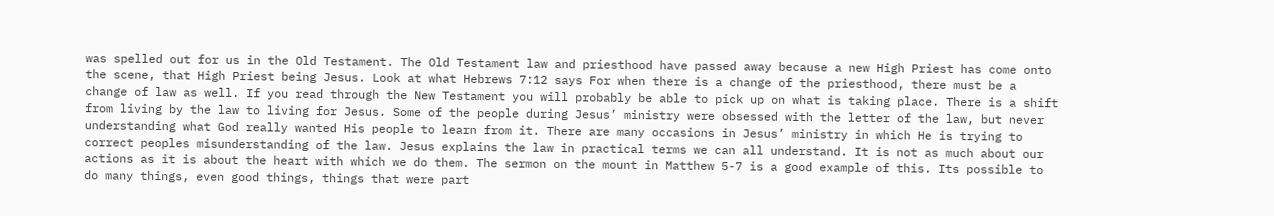was spelled out for us in the Old Testament. The Old Testament law and priesthood have passed away because a new High Priest has come onto the scene, that High Priest being Jesus. Look at what Hebrews 7:12 says For when there is a change of the priesthood, there must be a change of law as well. If you read through the New Testament you will probably be able to pick up on what is taking place. There is a shift from living by the law to living for Jesus. Some of the people during Jesus’ ministry were obsessed with the letter of the law, but never understanding what God really wanted His people to learn from it. There are many occasions in Jesus’ ministry in which He is trying to correct peoples misunderstanding of the law. Jesus explains the law in practical terms we can all understand. It is not as much about our actions as it is about the heart with which we do them. The sermon on the mount in Matthew 5-7 is a good example of this. Its possible to do many things, even good things, things that were part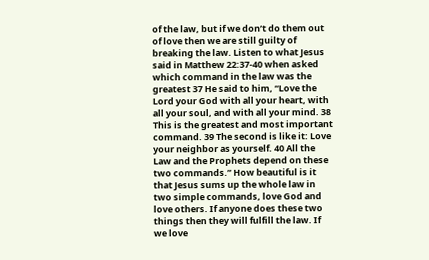of the law, but if we don’t do them out of love then we are still guilty of breaking the law. Listen to what Jesus said in Matthew 22:37-40 when asked which command in the law was the greatest 37 He said to him, “Love the Lord your God with all your heart, with all your soul, and with all your mind. 38 This is the greatest and most important command. 39 The second is like it: Love your neighbor as yourself. 40 All the Law and the Prophets depend on these two commands.” How beautiful is it that Jesus sums up the whole law in two simple commands, love God and love others. If anyone does these two things then they will fulfill the law. If we love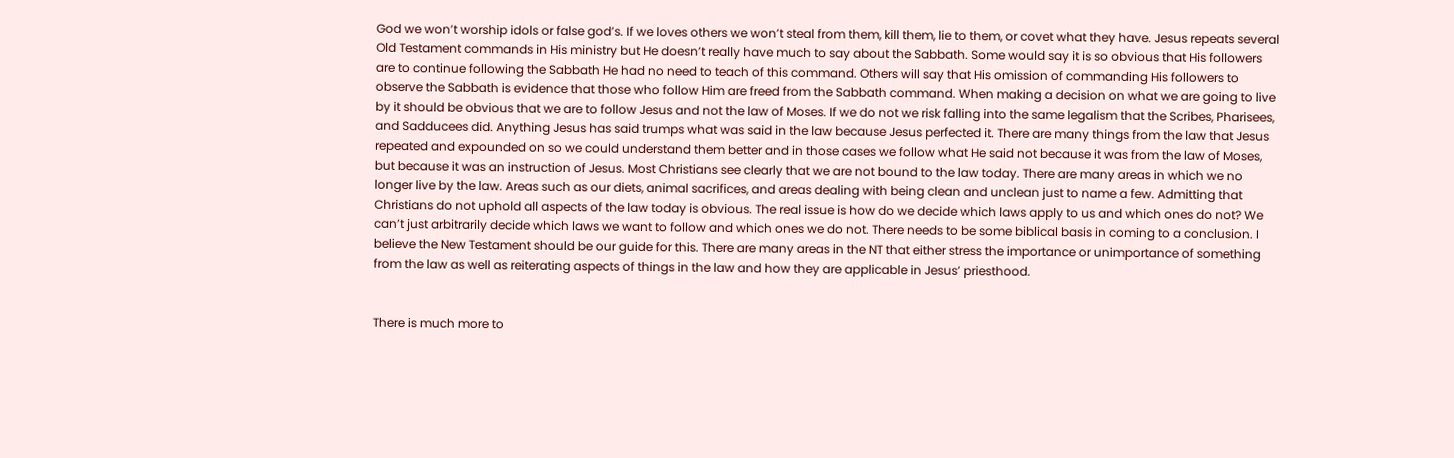God we won’t worship idols or false god’s. If we loves others we won’t steal from them, kill them, lie to them, or covet what they have. Jesus repeats several Old Testament commands in His ministry but He doesn’t really have much to say about the Sabbath. Some would say it is so obvious that His followers are to continue following the Sabbath He had no need to teach of this command. Others will say that His omission of commanding His followers to observe the Sabbath is evidence that those who follow Him are freed from the Sabbath command. When making a decision on what we are going to live by it should be obvious that we are to follow Jesus and not the law of Moses. If we do not we risk falling into the same legalism that the Scribes, Pharisees, and Sadducees did. Anything Jesus has said trumps what was said in the law because Jesus perfected it. There are many things from the law that Jesus repeated and expounded on so we could understand them better and in those cases we follow what He said not because it was from the law of Moses, but because it was an instruction of Jesus. Most Christians see clearly that we are not bound to the law today. There are many areas in which we no longer live by the law. Areas such as our diets, animal sacrifices, and areas dealing with being clean and unclean just to name a few. Admitting that Christians do not uphold all aspects of the law today is obvious. The real issue is how do we decide which laws apply to us and which ones do not? We can’t just arbitrarily decide which laws we want to follow and which ones we do not. There needs to be some biblical basis in coming to a conclusion. I believe the New Testament should be our guide for this. There are many areas in the NT that either stress the importance or unimportance of something from the law as well as reiterating aspects of things in the law and how they are applicable in Jesus’ priesthood.


There is much more to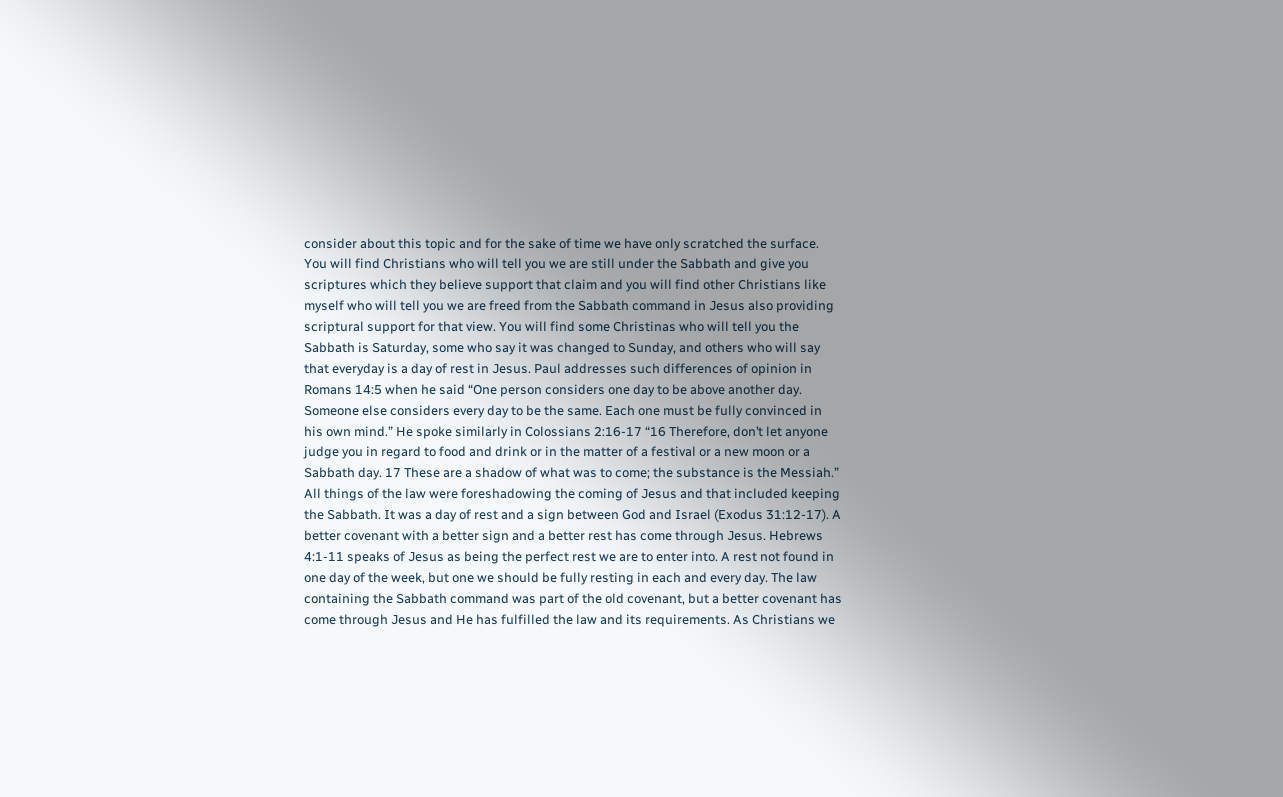consider about this topic and for the sake of time we have only scratched the surface. You will find Christians who will tell you we are still under the Sabbath and give you scriptures which they believe support that claim and you will find other Christians like myself who will tell you we are freed from the Sabbath command in Jesus also providing scriptural support for that view. You will find some Christinas who will tell you the Sabbath is Saturday, some who say it was changed to Sunday, and others who will say that everyday is a day of rest in Jesus. Paul addresses such differences of opinion in Romans 14:5 when he said “One person considers one day to be above another day. Someone else considers every day to be the same. Each one must be fully convinced in his own mind.” He spoke similarly in Colossians 2:16-17 “16 Therefore, don’t let anyone judge you in regard to food and drink or in the matter of a festival or a new moon or a Sabbath day. 17 These are a shadow of what was to come; the substance is the Messiah.” All things of the law were foreshadowing the coming of Jesus and that included keeping the Sabbath. It was a day of rest and a sign between God and Israel (Exodus 31:12-17). A better covenant with a better sign and a better rest has come through Jesus. Hebrews 4:1-11 speaks of Jesus as being the perfect rest we are to enter into. A rest not found in one day of the week, but one we should be fully resting in each and every day. The law containing the Sabbath command was part of the old covenant, but a better covenant has come through Jesus and He has fulfilled the law and its requirements. As Christians we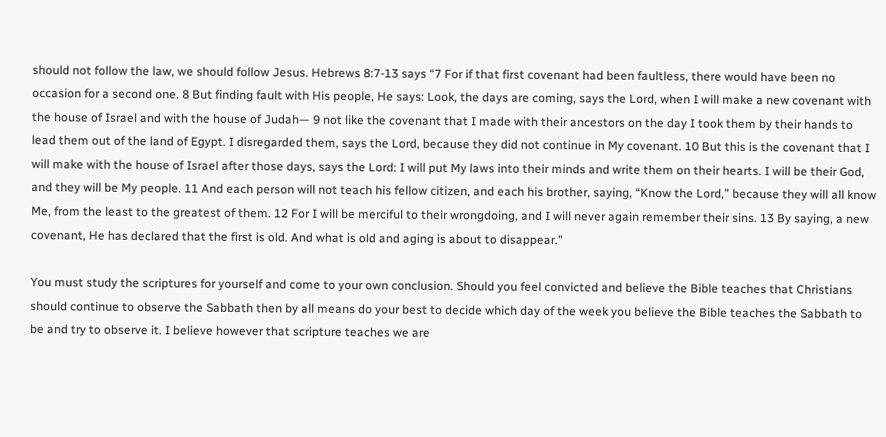should not follow the law, we should follow Jesus. Hebrews 8:7-13 says “7 For if that first covenant had been faultless, there would have been no occasion for a second one. 8 But finding fault with His people, He says: Look, the days are coming, says the Lord, when I will make a new covenant with the house of Israel and with the house of Judah— 9 not like the covenant that I made with their ancestors on the day I took them by their hands to lead them out of the land of Egypt. I disregarded them, says the Lord, because they did not continue in My covenant. 10 But this is the covenant that I will make with the house of Israel after those days, says the Lord: I will put My laws into their minds and write them on their hearts. I will be their God, and they will be My people. 11 And each person will not teach his fellow citizen, and each his brother, saying, “Know the Lord,” because they will all know Me, from the least to the greatest of them. 12 For I will be merciful to their wrongdoing, and I will never again remember their sins. 13 By saying, a new covenant, He has declared that the first is old. And what is old and aging is about to disappear.”

You must study the scriptures for yourself and come to your own conclusion. Should you feel convicted and believe the Bible teaches that Christians should continue to observe the Sabbath then by all means do your best to decide which day of the week you believe the Bible teaches the Sabbath to be and try to observe it. I believe however that scripture teaches we are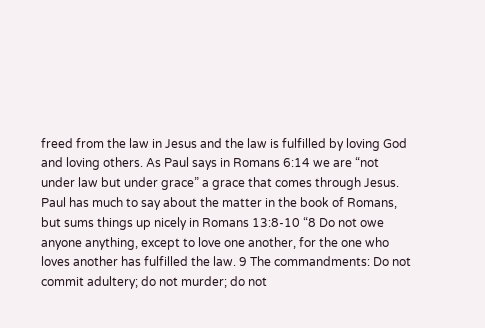freed from the law in Jesus and the law is fulfilled by loving God and loving others. As Paul says in Romans 6:14 we are “not under law but under grace” a grace that comes through Jesus. Paul has much to say about the matter in the book of Romans, but sums things up nicely in Romans 13:8-10 “8 Do not owe anyone anything, except to love one another, for the one who loves another has fulfilled the law. 9 The commandments: Do not commit adultery; do not murder; do not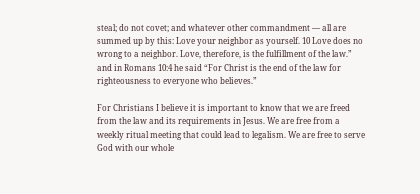steal; do not covet; and whatever other commandment — all are summed up by this: Love your neighbor as yourself. 10 Love does no wrong to a neighbor. Love, therefore, is the fulfillment of the law.” and in Romans 10:4 he said “For Christ is the end of the law for righteousness to everyone who believes.”

For Christians I believe it is important to know that we are freed from the law and its requirements in Jesus. We are free from a weekly ritual meeting that could lead to legalism. We are free to serve God with our whole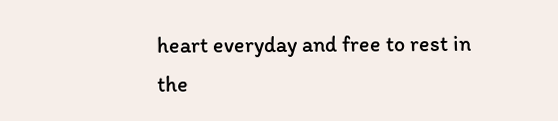heart everyday and free to rest in the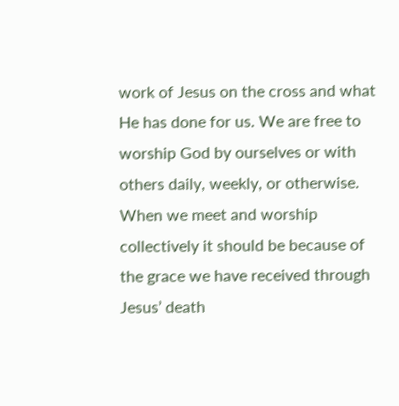work of Jesus on the cross and what He has done for us. We are free to worship God by ourselves or with others daily, weekly, or otherwise. When we meet and worship collectively it should be because of the grace we have received through Jesus’ death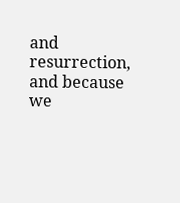and resurrection, and because we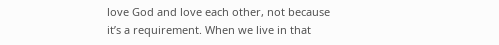love God and love each other, not because it’s a requirement. When we live in that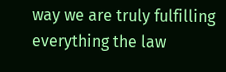way we are truly fulfilling everything the law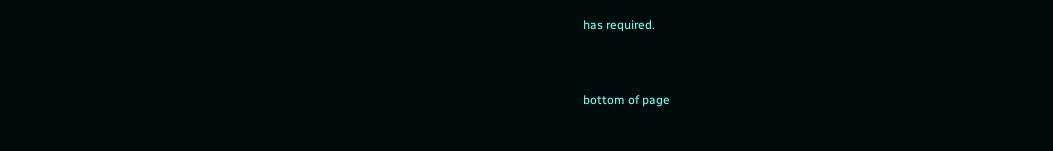has required.



bottom of page